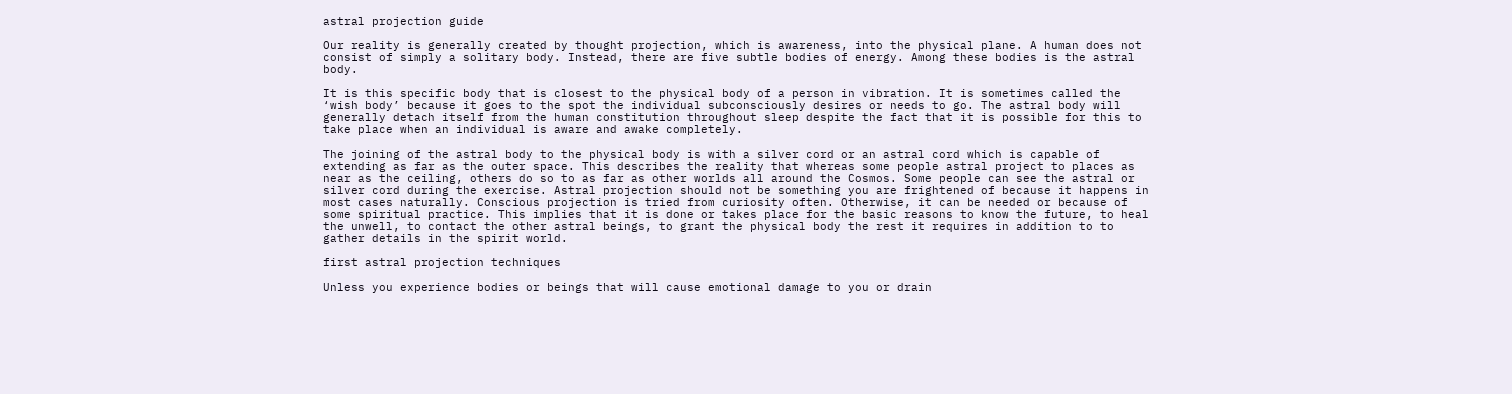astral projection guide

Our reality is generally created by thought projection, which is awareness, into the physical plane. A human does not consist of simply a solitary body. Instead, there are five subtle bodies of energy. Among these bodies is the astral body.

It is this specific body that is closest to the physical body of a person in vibration. It is sometimes called the ‘wish body’ because it goes to the spot the individual subconsciously desires or needs to go. The astral body will generally detach itself from the human constitution throughout sleep despite the fact that it is possible for this to take place when an individual is aware and awake completely.

The joining of the astral body to the physical body is with a silver cord or an astral cord which is capable of extending as far as the outer space. This describes the reality that whereas some people astral project to places as near as the ceiling, others do so to as far as other worlds all around the Cosmos. Some people can see the astral or silver cord during the exercise. Astral projection should not be something you are frightened of because it happens in most cases naturally. Conscious projection is tried from curiosity often. Otherwise, it can be needed or because of some spiritual practice. This implies that it is done or takes place for the basic reasons to know the future, to heal the unwell, to contact the other astral beings, to grant the physical body the rest it requires in addition to to gather details in the spirit world.

first astral projection techniques

Unless you experience bodies or beings that will cause emotional damage to you or drain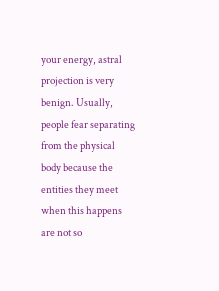your energy, astral projection is very benign. Usually, people fear separating from the physical body because the entities they meet when this happens are not so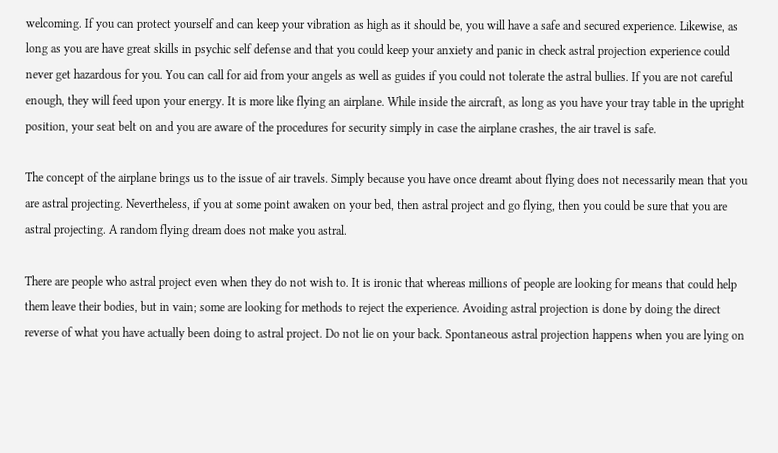welcoming. If you can protect yourself and can keep your vibration as high as it should be, you will have a safe and secured experience. Likewise, as long as you are have great skills in psychic self defense and that you could keep your anxiety and panic in check astral projection experience could never get hazardous for you. You can call for aid from your angels as well as guides if you could not tolerate the astral bullies. If you are not careful enough, they will feed upon your energy. It is more like flying an airplane. While inside the aircraft, as long as you have your tray table in the upright position, your seat belt on and you are aware of the procedures for security simply in case the airplane crashes, the air travel is safe.

The concept of the airplane brings us to the issue of air travels. Simply because you have once dreamt about flying does not necessarily mean that you are astral projecting. Nevertheless, if you at some point awaken on your bed, then astral project and go flying, then you could be sure that you are astral projecting. A random flying dream does not make you astral.

There are people who astral project even when they do not wish to. It is ironic that whereas millions of people are looking for means that could help them leave their bodies, but in vain; some are looking for methods to reject the experience. Avoiding astral projection is done by doing the direct reverse of what you have actually been doing to astral project. Do not lie on your back. Spontaneous astral projection happens when you are lying on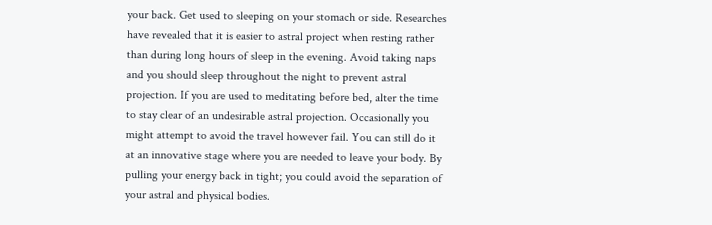your back. Get used to sleeping on your stomach or side. Researches have revealed that it is easier to astral project when resting rather than during long hours of sleep in the evening. Avoid taking naps and you should sleep throughout the night to prevent astral projection. If you are used to meditating before bed, alter the time to stay clear of an undesirable astral projection. Occasionally you might attempt to avoid the travel however fail. You can still do it at an innovative stage where you are needed to leave your body. By pulling your energy back in tight; you could avoid the separation of your astral and physical bodies.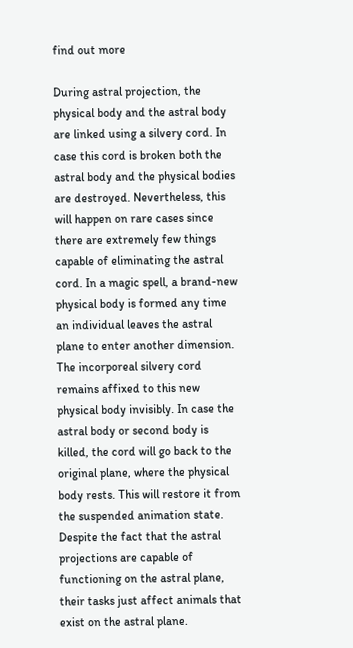find out more

During astral projection, the physical body and the astral body are linked using a silvery cord. In case this cord is broken both the astral body and the physical bodies are destroyed. Nevertheless, this will happen on rare cases since there are extremely few things capable of eliminating the astral cord. In a magic spell, a brand-new physical body is formed any time an individual leaves the astral plane to enter another dimension. The incorporeal silvery cord remains affixed to this new physical body invisibly. In case the astral body or second body is killed, the cord will go back to the original plane, where the physical body rests. This will restore it from the suspended animation state. Despite the fact that the astral projections are capable of functioning on the astral plane, their tasks just affect animals that exist on the astral plane.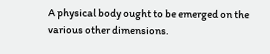A physical body ought to be emerged on the various other dimensions.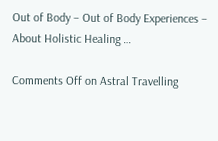Out of Body – Out of Body Experiences – About Holistic Healing …

Comments Off on Astral Travelling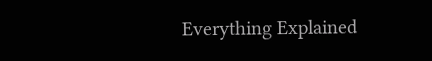Everything Explained